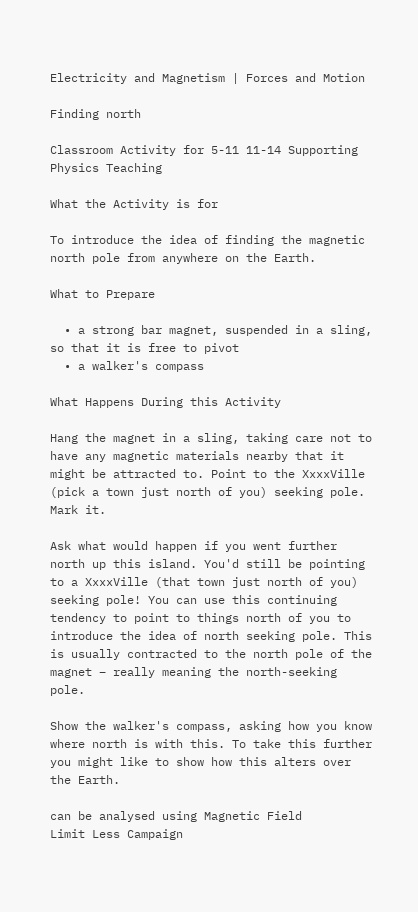Electricity and Magnetism | Forces and Motion

Finding north

Classroom Activity for 5-11 11-14 Supporting Physics Teaching

What the Activity is for

To introduce the idea of finding the magnetic north pole from anywhere on the Earth.

What to Prepare

  • a strong bar magnet, suspended in a sling, so that it is free to pivot
  • a walker's compass

What Happens During this Activity

Hang the magnet in a sling, taking care not to have any magnetic materials nearby that it might be attracted to. Point to the XxxxVille (pick a town just north of you) seeking pole. Mark it.

Ask what would happen if you went further north up this island. You'd still be pointing to a XxxxVille (that town just north of you) seeking pole! You can use this continuing tendency to point to things north of you to introduce the idea of north seeking pole. This is usually contracted to the north pole of the magnet – really meaning the north-seeking pole.

Show the walker's compass, asking how you know where north is with this. To take this further you might like to show how this alters over the Earth.

can be analysed using Magnetic Field
Limit Less Campaign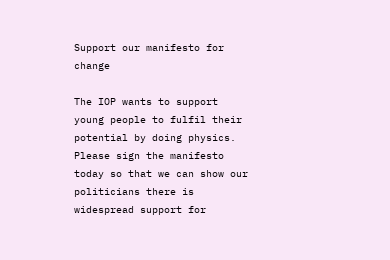Support our manifesto for change

The IOP wants to support young people to fulfil their potential by doing physics. Please sign the manifesto today so that we can show our politicians there is widespread support for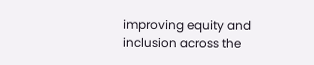improving equity and inclusion across the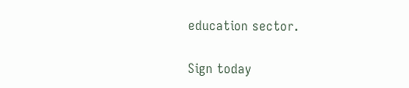education sector.

Sign today